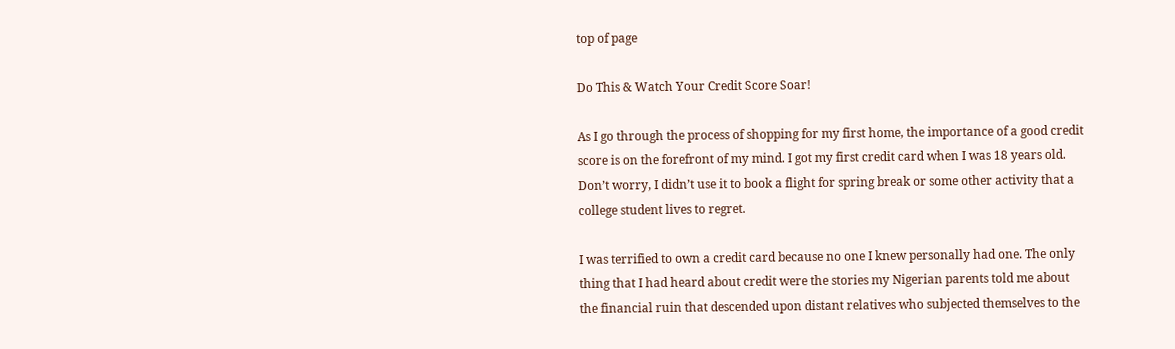top of page

Do This & Watch Your Credit Score Soar!

As I go through the process of shopping for my first home, the importance of a good credit score is on the forefront of my mind. I got my first credit card when I was 18 years old. Don’t worry, I didn’t use it to book a flight for spring break or some other activity that a college student lives to regret.

I was terrified to own a credit card because no one I knew personally had one. The only thing that I had heard about credit were the stories my Nigerian parents told me about the financial ruin that descended upon distant relatives who subjected themselves to the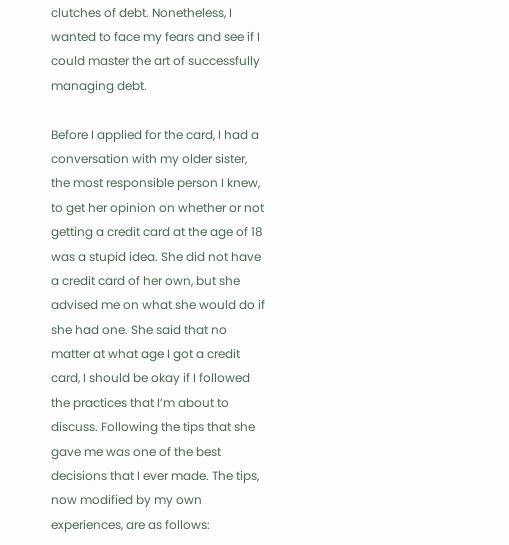clutches of debt. Nonetheless, I wanted to face my fears and see if I could master the art of successfully managing debt.

Before I applied for the card, I had a conversation with my older sister, the most responsible person I knew, to get her opinion on whether or not getting a credit card at the age of 18 was a stupid idea. She did not have a credit card of her own, but she advised me on what she would do if she had one. She said that no matter at what age I got a credit card, I should be okay if I followed the practices that I’m about to discuss. Following the tips that she gave me was one of the best decisions that I ever made. The tips, now modified by my own experiences, are as follows: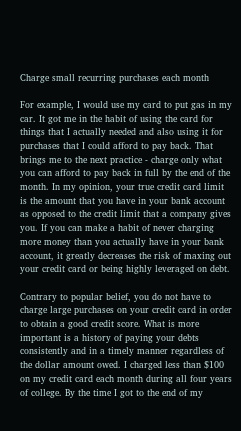Charge small recurring purchases each month

For example, I would use my card to put gas in my car. It got me in the habit of using the card for things that I actually needed and also using it for purchases that I could afford to pay back. That brings me to the next practice - charge only what you can afford to pay back in full by the end of the month. In my opinion, your true credit card limit is the amount that you have in your bank account as opposed to the credit limit that a company gives you. If you can make a habit of never charging more money than you actually have in your bank account, it greatly decreases the risk of maxing out your credit card or being highly leveraged on debt.

Contrary to popular belief, you do not have to charge large purchases on your credit card in order to obtain a good credit score. What is more important is a history of paying your debts consistently and in a timely manner regardless of the dollar amount owed. I charged less than $100 on my credit card each month during all four years of college. By the time I got to the end of my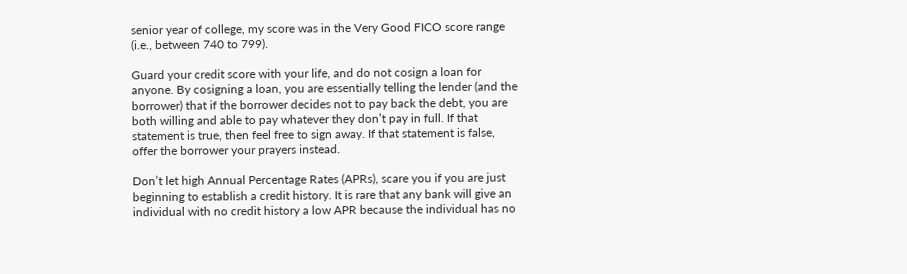senior year of college, my score was in the Very Good FICO score range (i.e., between 740 to 799).

Guard your credit score with your life, and do not cosign a loan for anyone. By cosigning a loan, you are essentially telling the lender (and the borrower) that if the borrower decides not to pay back the debt, you are both willing and able to pay whatever they don’t pay in full. If that statement is true, then feel free to sign away. If that statement is false, offer the borrower your prayers instead.

Don’t let high Annual Percentage Rates (APRs), scare you if you are just beginning to establish a credit history. It is rare that any bank will give an individual with no credit history a low APR because the individual has no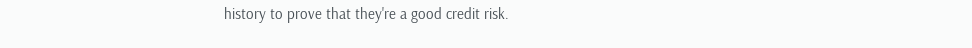history to prove that they're a good credit risk.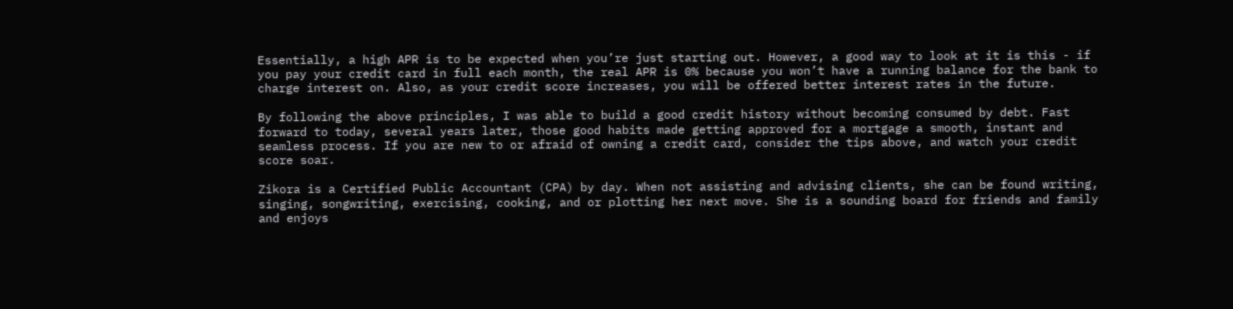Essentially, a high APR is to be expected when you’re just starting out. However, a good way to look at it is this - if you pay your credit card in full each month, the real APR is 0% because you won’t have a running balance for the bank to charge interest on. Also, as your credit score increases, you will be offered better interest rates in the future.

By following the above principles, I was able to build a good credit history without becoming consumed by debt. Fast forward to today, several years later, those good habits made getting approved for a mortgage a smooth, instant and seamless process. If you are new to or afraid of owning a credit card, consider the tips above, and watch your credit score soar.

Zikora is a Certified Public Accountant (CPA) by day. When not assisting and advising clients, she can be found writing, singing, songwriting, exercising, cooking, and or plotting her next move. She is a sounding board for friends and family and enjoys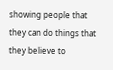showing people that they can do things that they believe to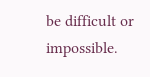be difficult or impossible.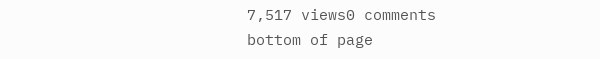7,517 views0 comments
bottom of page